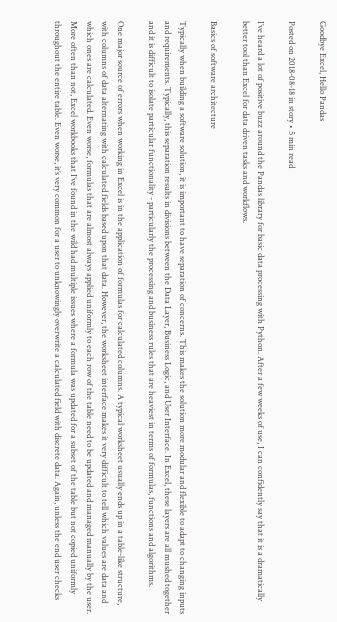Goodbye Excel, Hello Pandas

Posted on 2018-08-18 in story • 5 min read

I’ve heard a lot of positive buzz around the Pandas library for basic data processing with Python. After a few weeks of use, I can confidently say that it is a dramatically better tool than Excel for data driven tasks and workflows.

Basics of software architecture

Typically when building a software solution, it is important to have separation of concerns. This makes the solution more modular and flexible to adapt to changing inputs and requirements. Typically, this separation results in divisions between the Data Layer, Business Logic, and User Interface. In Excel, these layers are all mushed together and it is difficult to isolate particular functionality - particularly the processing and business rules that are heaviest in terms of formulas, functions and algorithms.

One major source of errors when working in Excel is in the application of formulas for calculated columns. A typical worksheet usually ends up in a table-like structure, with columns of data alternating with calculated fields based upon that data. However, the worksheet interface makes it very difficult to tell which values are data and which ones are calculated. Even worse, formulas that are almost always applied uniformly to each row of the table need to be updated and managed manually by the user. More often than not, Excel workbooks that I’ve found in the wild had multiple issues where a formula was updated for a subset of the table but not copied uniformly throughout the entire table. Even worse, it’s very common for a user to unknowingly overwrite a calculated field with discrete data. Again, unless the end user checks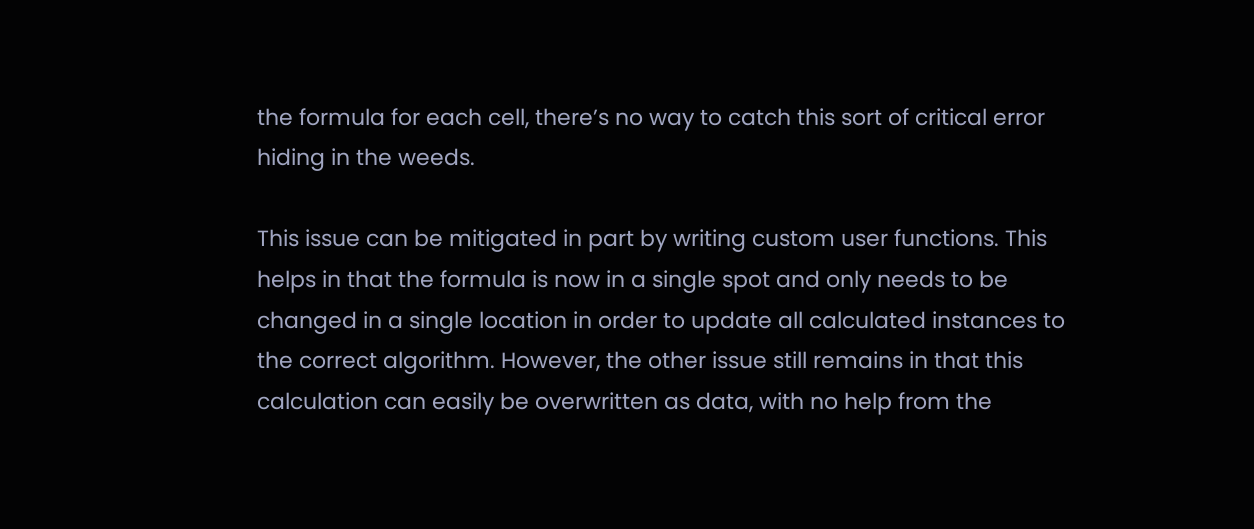the formula for each cell, there’s no way to catch this sort of critical error hiding in the weeds.

This issue can be mitigated in part by writing custom user functions. This helps in that the formula is now in a single spot and only needs to be changed in a single location in order to update all calculated instances to the correct algorithm. However, the other issue still remains in that this calculation can easily be overwritten as data, with no help from the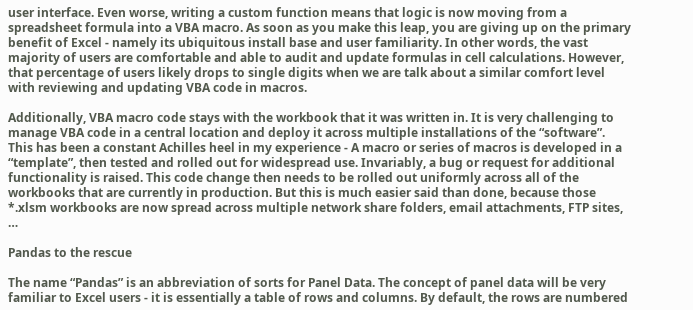user interface. Even worse, writing a custom function means that logic is now moving from a spreadsheet formula into a VBA macro. As soon as you make this leap, you are giving up on the primary benefit of Excel - namely its ubiquitous install base and user familiarity. In other words, the vast majority of users are comfortable and able to audit and update formulas in cell calculations. However, that percentage of users likely drops to single digits when we are talk about a similar comfort level with reviewing and updating VBA code in macros.

Additionally, VBA macro code stays with the workbook that it was written in. It is very challenging to manage VBA code in a central location and deploy it across multiple installations of the “software”. This has been a constant Achilles heel in my experience - A macro or series of macros is developed in a “template”, then tested and rolled out for widespread use. Invariably, a bug or request for additional functionality is raised. This code change then needs to be rolled out uniformly across all of the workbooks that are currently in production. But this is much easier said than done, because those *.xlsm workbooks are now spread across multiple network share folders, email attachments, FTP sites, …

Pandas to the rescue

The name “Pandas” is an abbreviation of sorts for Panel Data. The concept of panel data will be very familiar to Excel users - it is essentially a table of rows and columns. By default, the rows are numbered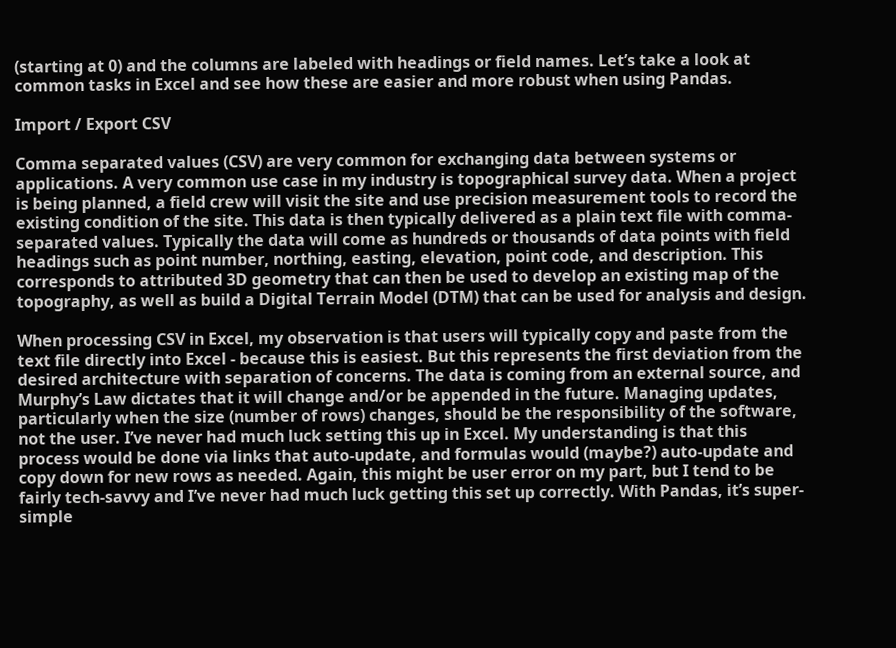(starting at 0) and the columns are labeled with headings or field names. Let’s take a look at common tasks in Excel and see how these are easier and more robust when using Pandas.

Import / Export CSV

Comma separated values (CSV) are very common for exchanging data between systems or applications. A very common use case in my industry is topographical survey data. When a project is being planned, a field crew will visit the site and use precision measurement tools to record the existing condition of the site. This data is then typically delivered as a plain text file with comma-separated values. Typically the data will come as hundreds or thousands of data points with field headings such as point number, northing, easting, elevation, point code, and description. This corresponds to attributed 3D geometry that can then be used to develop an existing map of the topography, as well as build a Digital Terrain Model (DTM) that can be used for analysis and design.

When processing CSV in Excel, my observation is that users will typically copy and paste from the text file directly into Excel - because this is easiest. But this represents the first deviation from the desired architecture with separation of concerns. The data is coming from an external source, and Murphy’s Law dictates that it will change and/or be appended in the future. Managing updates, particularly when the size (number of rows) changes, should be the responsibility of the software, not the user. I’ve never had much luck setting this up in Excel. My understanding is that this process would be done via links that auto-update, and formulas would (maybe?) auto-update and copy down for new rows as needed. Again, this might be user error on my part, but I tend to be fairly tech-savvy and I’ve never had much luck getting this set up correctly. With Pandas, it’s super-simple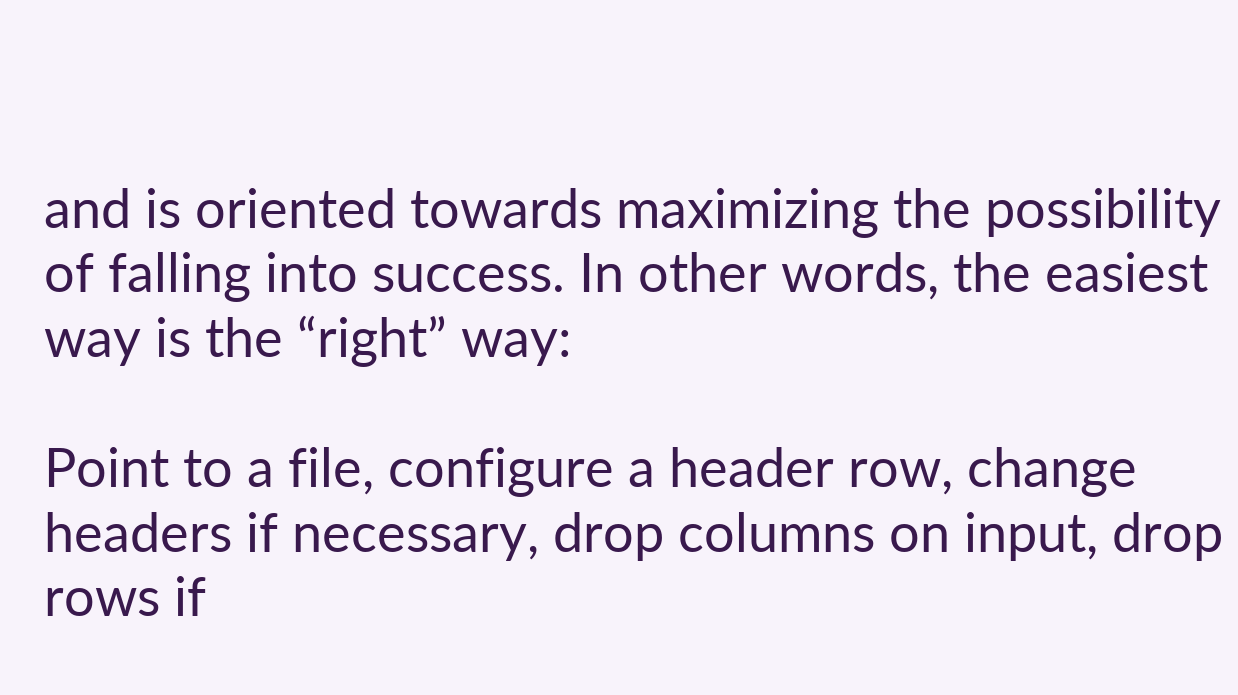and is oriented towards maximizing the possibility of falling into success. In other words, the easiest way is the “right” way:

Point to a file, configure a header row, change headers if necessary, drop columns on input, drop rows if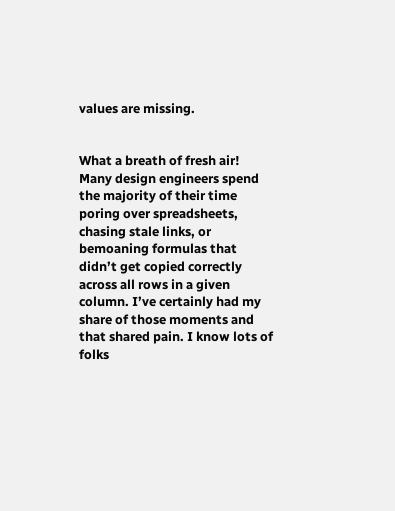values are missing.


What a breath of fresh air! Many design engineers spend the majority of their time poring over spreadsheets, chasing stale links, or bemoaning formulas that didn’t get copied correctly across all rows in a given column. I’ve certainly had my share of those moments and that shared pain. I know lots of folks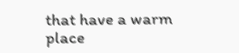that have a warm place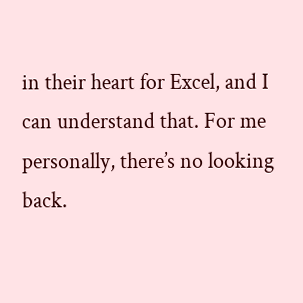in their heart for Excel, and I can understand that. For me personally, there’s no looking back.